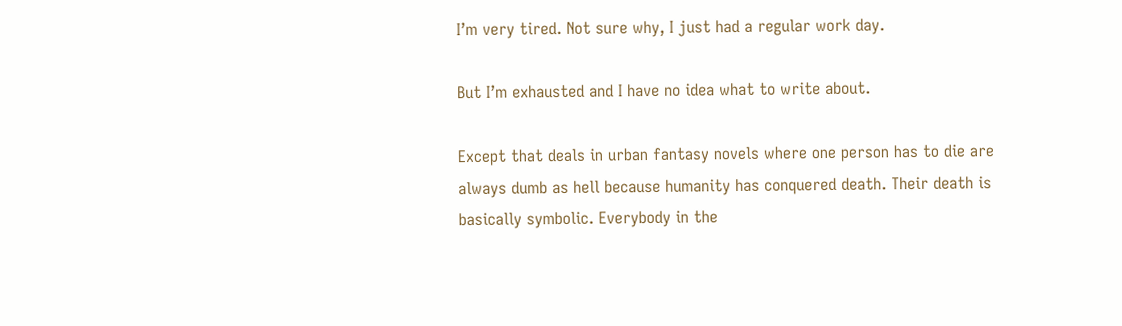I’m very tired. Not sure why, I just had a regular work day.

But I’m exhausted and I have no idea what to write about.

Except that deals in urban fantasy novels where one person has to die are always dumb as hell because humanity has conquered death. Their death is basically symbolic. Everybody in the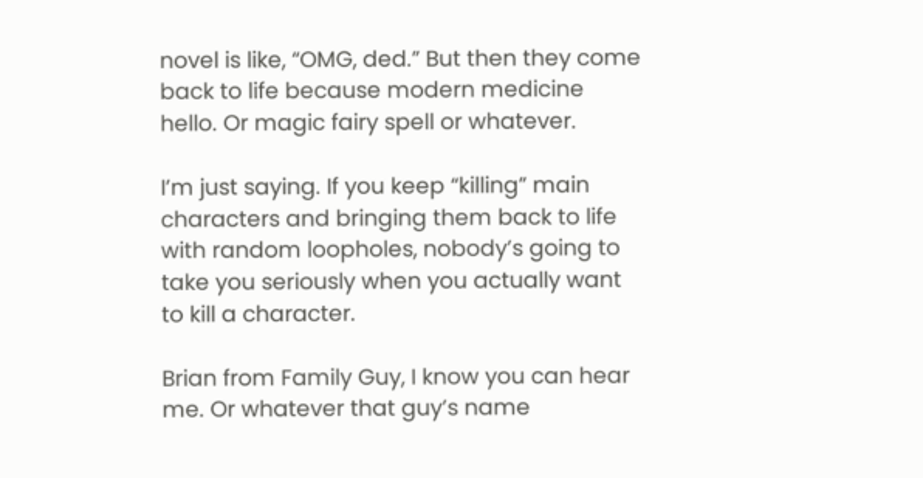novel is like, “OMG, ded.” But then they come back to life because modern medicine hello. Or magic fairy spell or whatever.

I’m just saying. If you keep “killing” main characters and bringing them back to life with random loopholes, nobody’s going to take you seriously when you actually want to kill a character.

Brian from Family Guy, I know you can hear me. Or whatever that guy’s name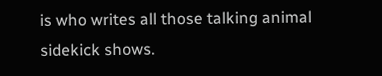is who writes all those talking animal sidekick shows.